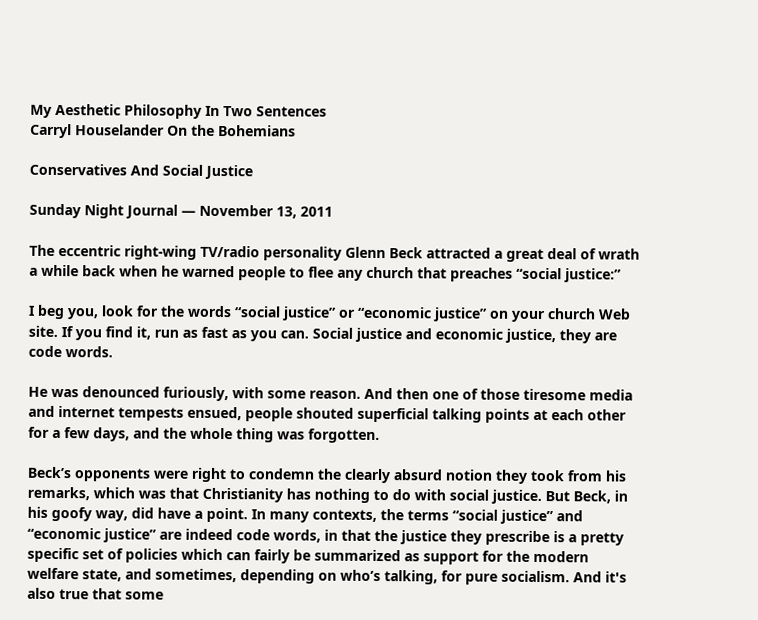My Aesthetic Philosophy In Two Sentences
Carryl Houselander On the Bohemians

Conservatives And Social Justice

Sunday Night Journal — November 13, 2011

The eccentric right-wing TV/radio personality Glenn Beck attracted a great deal of wrath a while back when he warned people to flee any church that preaches “social justice:”

I beg you, look for the words “social justice” or “economic justice” on your church Web site. If you find it, run as fast as you can. Social justice and economic justice, they are code words.

He was denounced furiously, with some reason. And then one of those tiresome media and internet tempests ensued, people shouted superficial talking points at each other for a few days, and the whole thing was forgotten.

Beck’s opponents were right to condemn the clearly absurd notion they took from his remarks, which was that Christianity has nothing to do with social justice. But Beck, in his goofy way, did have a point. In many contexts, the terms “social justice” and “economic justice” are indeed code words, in that the justice they prescribe is a pretty specific set of policies which can fairly be summarized as support for the modern welfare state, and sometimes, depending on who’s talking, for pure socialism. And it's also true that some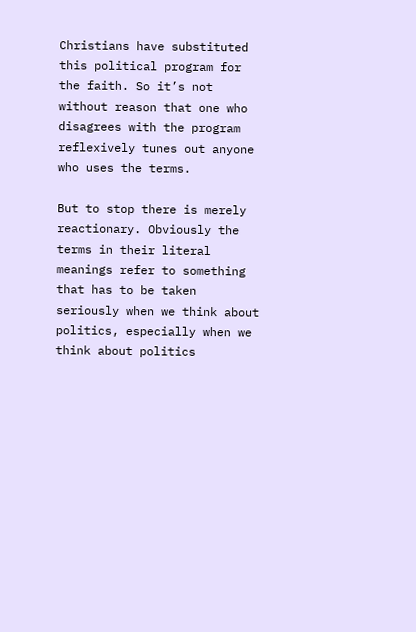Christians have substituted this political program for the faith. So it’s not without reason that one who disagrees with the program reflexively tunes out anyone who uses the terms.

But to stop there is merely reactionary. Obviously the terms in their literal meanings refer to something that has to be taken seriously when we think about politics, especially when we think about politics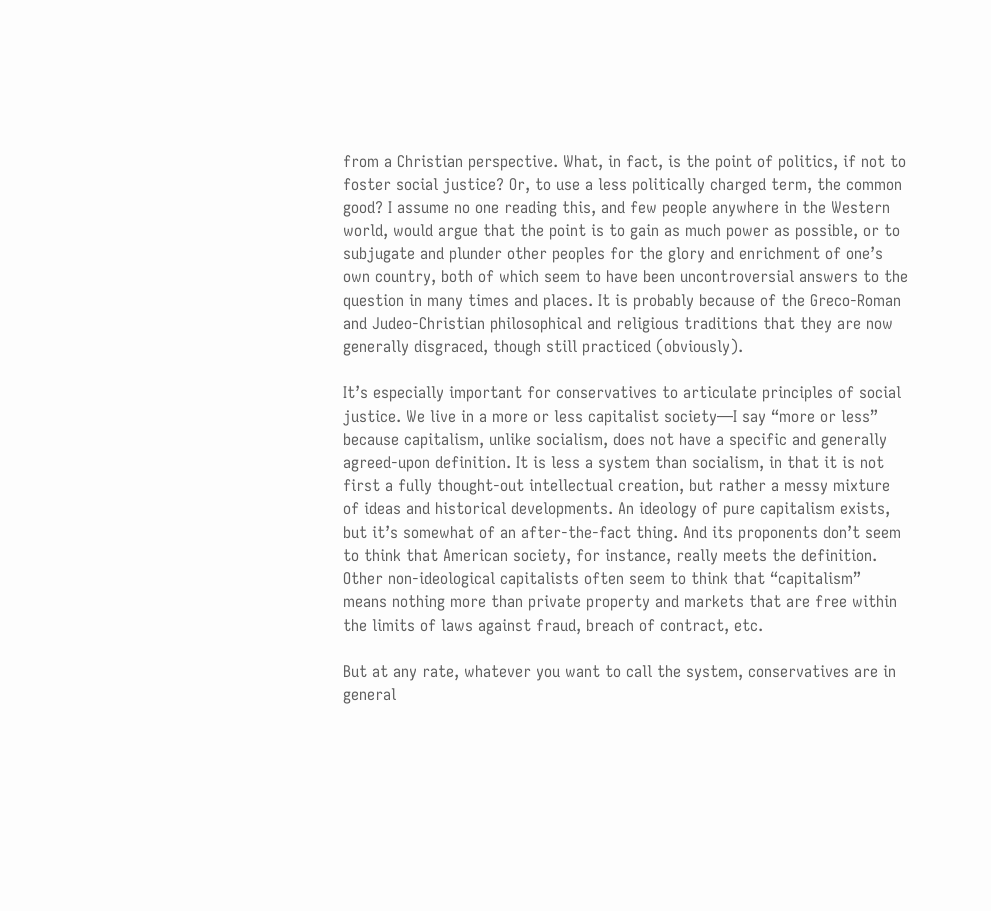from a Christian perspective. What, in fact, is the point of politics, if not to foster social justice? Or, to use a less politically charged term, the common good? I assume no one reading this, and few people anywhere in the Western world, would argue that the point is to gain as much power as possible, or to subjugate and plunder other peoples for the glory and enrichment of one’s own country, both of which seem to have been uncontroversial answers to the question in many times and places. It is probably because of the Greco-Roman and Judeo-Christian philosophical and religious traditions that they are now generally disgraced, though still practiced (obviously).

It’s especially important for conservatives to articulate principles of social justice. We live in a more or less capitalist society—I say “more or less” because capitalism, unlike socialism, does not have a specific and generally agreed-upon definition. It is less a system than socialism, in that it is not first a fully thought-out intellectual creation, but rather a messy mixture of ideas and historical developments. An ideology of pure capitalism exists, but it’s somewhat of an after-the-fact thing. And its proponents don’t seem to think that American society, for instance, really meets the definition. Other non-ideological capitalists often seem to think that “capitalism” means nothing more than private property and markets that are free within the limits of laws against fraud, breach of contract, etc.

But at any rate, whatever you want to call the system, conservatives are in general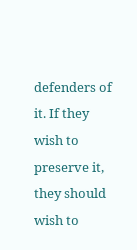defenders of it. If they wish to preserve it, they should wish to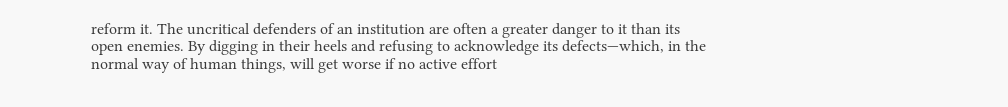reform it. The uncritical defenders of an institution are often a greater danger to it than its open enemies. By digging in their heels and refusing to acknowledge its defects—which, in the normal way of human things, will get worse if no active effort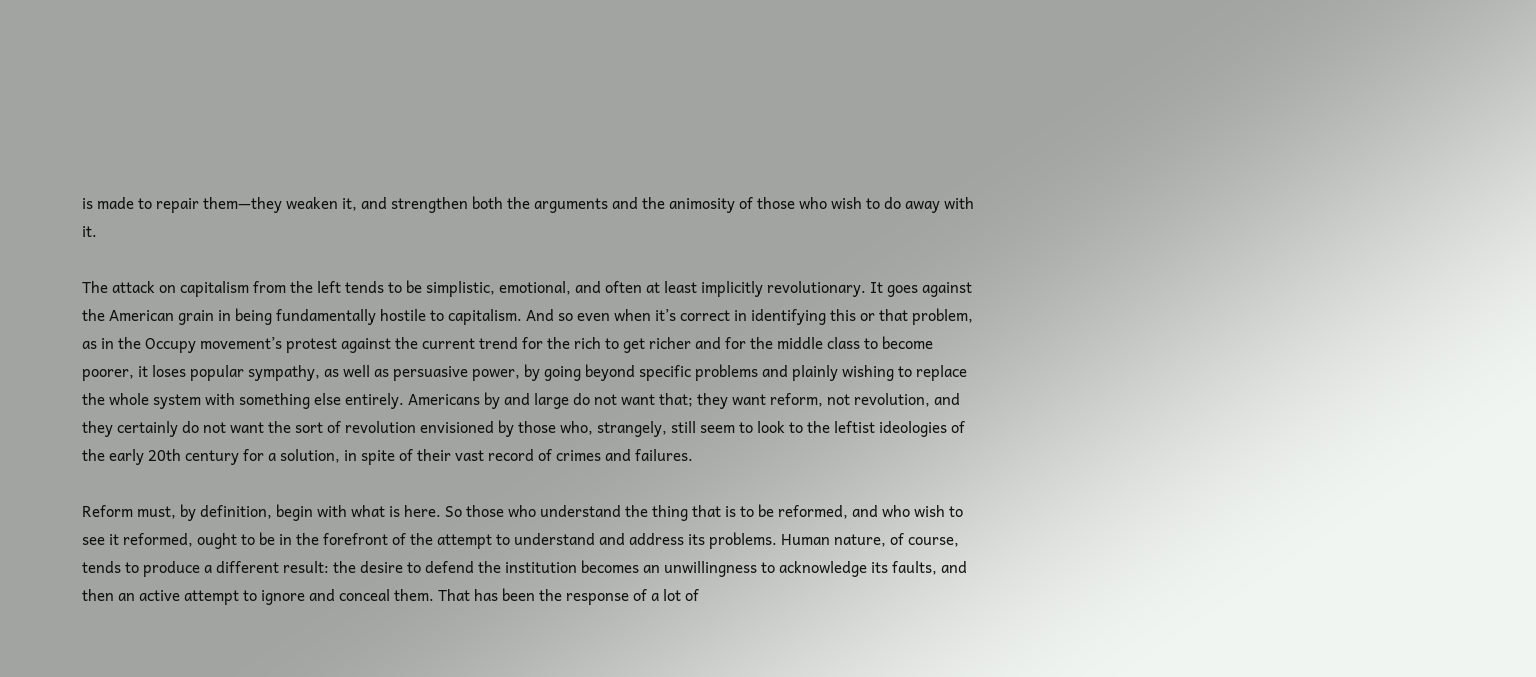is made to repair them—they weaken it, and strengthen both the arguments and the animosity of those who wish to do away with it.

The attack on capitalism from the left tends to be simplistic, emotional, and often at least implicitly revolutionary. It goes against the American grain in being fundamentally hostile to capitalism. And so even when it’s correct in identifying this or that problem, as in the Occupy movement’s protest against the current trend for the rich to get richer and for the middle class to become poorer, it loses popular sympathy, as well as persuasive power, by going beyond specific problems and plainly wishing to replace the whole system with something else entirely. Americans by and large do not want that; they want reform, not revolution, and they certainly do not want the sort of revolution envisioned by those who, strangely, still seem to look to the leftist ideologies of the early 20th century for a solution, in spite of their vast record of crimes and failures.

Reform must, by definition, begin with what is here. So those who understand the thing that is to be reformed, and who wish to see it reformed, ought to be in the forefront of the attempt to understand and address its problems. Human nature, of course, tends to produce a different result: the desire to defend the institution becomes an unwillingness to acknowledge its faults, and then an active attempt to ignore and conceal them. That has been the response of a lot of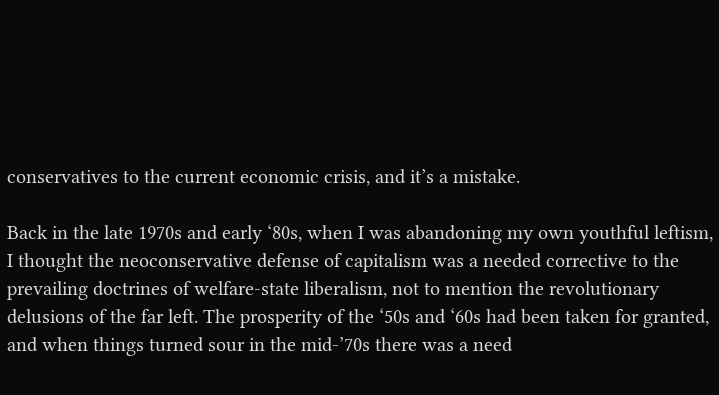conservatives to the current economic crisis, and it’s a mistake.

Back in the late 1970s and early ‘80s, when I was abandoning my own youthful leftism, I thought the neoconservative defense of capitalism was a needed corrective to the prevailing doctrines of welfare-state liberalism, not to mention the revolutionary delusions of the far left. The prosperity of the ‘50s and ‘60s had been taken for granted, and when things turned sour in the mid-’70s there was a need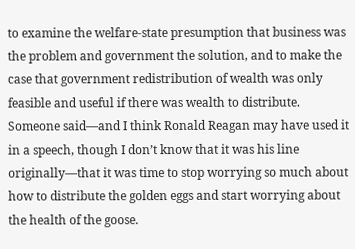to examine the welfare-state presumption that business was the problem and government the solution, and to make the case that government redistribution of wealth was only feasible and useful if there was wealth to distribute. Someone said—and I think Ronald Reagan may have used it in a speech, though I don’t know that it was his line originally—that it was time to stop worrying so much about how to distribute the golden eggs and start worrying about the health of the goose.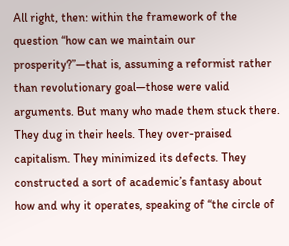All right, then: within the framework of the question “how can we maintain our prosperity?”—that is, assuming a reformist rather than revolutionary goal—those were valid arguments. But many who made them stuck there. They dug in their heels. They over-praised capitalism. They minimized its defects. They constructed a sort of academic’s fantasy about how and why it operates, speaking of “the circle of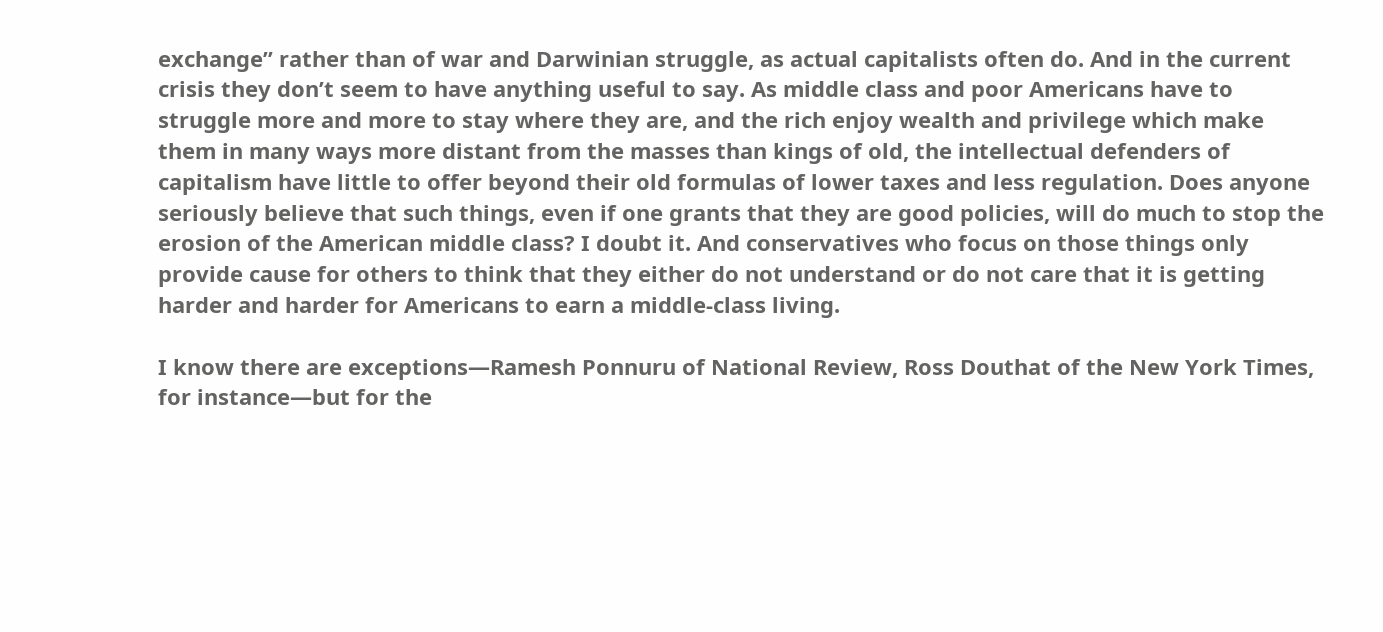exchange” rather than of war and Darwinian struggle, as actual capitalists often do. And in the current crisis they don’t seem to have anything useful to say. As middle class and poor Americans have to struggle more and more to stay where they are, and the rich enjoy wealth and privilege which make them in many ways more distant from the masses than kings of old, the intellectual defenders of capitalism have little to offer beyond their old formulas of lower taxes and less regulation. Does anyone seriously believe that such things, even if one grants that they are good policies, will do much to stop the erosion of the American middle class? I doubt it. And conservatives who focus on those things only provide cause for others to think that they either do not understand or do not care that it is getting harder and harder for Americans to earn a middle-class living.

I know there are exceptions—Ramesh Ponnuru of National Review, Ross Douthat of the New York Times, for instance—but for the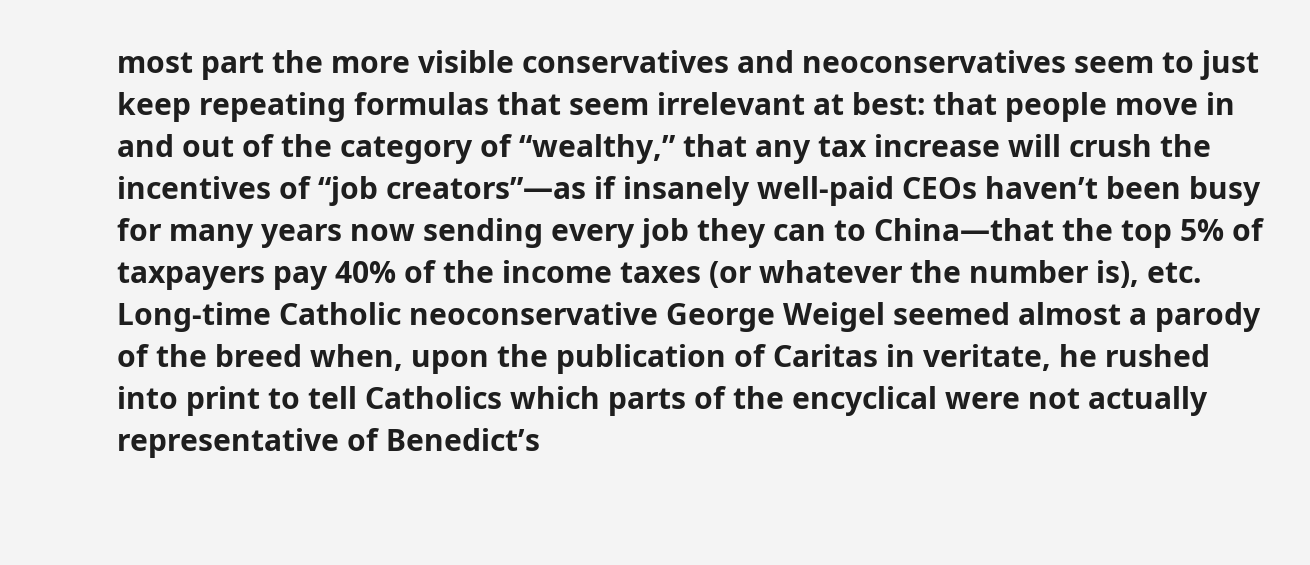most part the more visible conservatives and neoconservatives seem to just keep repeating formulas that seem irrelevant at best: that people move in and out of the category of “wealthy,” that any tax increase will crush the incentives of “job creators”—as if insanely well-paid CEOs haven’t been busy for many years now sending every job they can to China—that the top 5% of taxpayers pay 40% of the income taxes (or whatever the number is), etc. Long-time Catholic neoconservative George Weigel seemed almost a parody of the breed when, upon the publication of Caritas in veritate, he rushed into print to tell Catholics which parts of the encyclical were not actually representative of Benedict’s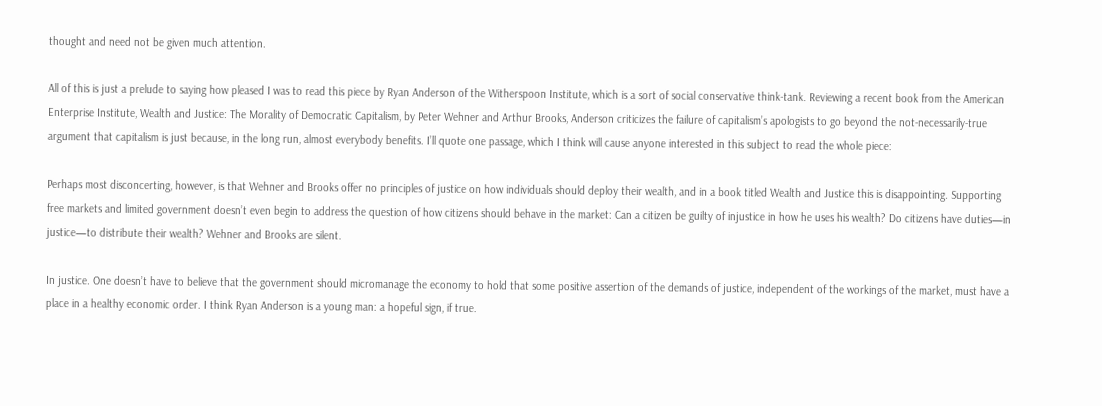thought and need not be given much attention.

All of this is just a prelude to saying how pleased I was to read this piece by Ryan Anderson of the Witherspoon Institute, which is a sort of social conservative think-tank. Reviewing a recent book from the American Enterprise Institute, Wealth and Justice: The Morality of Democratic Capitalism, by Peter Wehner and Arthur Brooks, Anderson criticizes the failure of capitalism’s apologists to go beyond the not-necessarily-true argument that capitalism is just because, in the long run, almost everybody benefits. I’ll quote one passage, which I think will cause anyone interested in this subject to read the whole piece:

Perhaps most disconcerting, however, is that Wehner and Brooks offer no principles of justice on how individuals should deploy their wealth, and in a book titled Wealth and Justice this is disappointing. Supporting free markets and limited government doesn’t even begin to address the question of how citizens should behave in the market: Can a citizen be guilty of injustice in how he uses his wealth? Do citizens have duties—in justice—to distribute their wealth? Wehner and Brooks are silent.

In justice. One doesn’t have to believe that the government should micromanage the economy to hold that some positive assertion of the demands of justice, independent of the workings of the market, must have a place in a healthy economic order. I think Ryan Anderson is a young man: a hopeful sign, if true.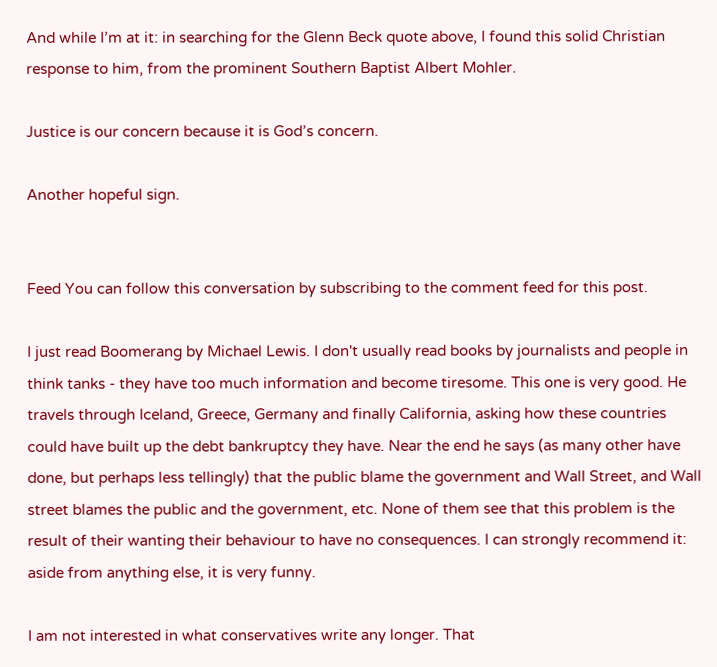And while I’m at it: in searching for the Glenn Beck quote above, I found this solid Christian response to him, from the prominent Southern Baptist Albert Mohler.

Justice is our concern because it is God’s concern.

Another hopeful sign.


Feed You can follow this conversation by subscribing to the comment feed for this post.

I just read Boomerang by Michael Lewis. I don't usually read books by journalists and people in think tanks - they have too much information and become tiresome. This one is very good. He travels through Iceland, Greece, Germany and finally California, asking how these countries could have built up the debt bankruptcy they have. Near the end he says (as many other have done, but perhaps less tellingly) that the public blame the government and Wall Street, and Wall street blames the public and the government, etc. None of them see that this problem is the result of their wanting their behaviour to have no consequences. I can strongly recommend it: aside from anything else, it is very funny.

I am not interested in what conservatives write any longer. That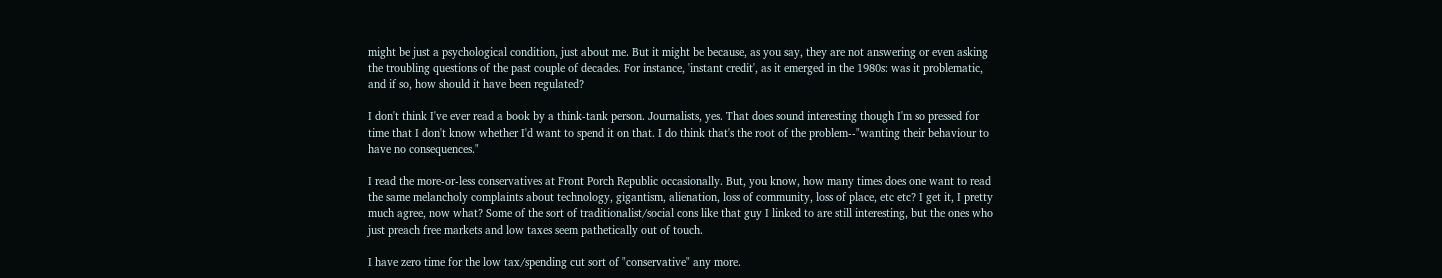might be just a psychological condition, just about me. But it might be because, as you say, they are not answering or even asking the troubling questions of the past couple of decades. For instance, 'instant credit', as it emerged in the 1980s: was it problematic, and if so, how should it have been regulated?

I don't think I've ever read a book by a think-tank person. Journalists, yes. That does sound interesting though I'm so pressed for time that I don't know whether I'd want to spend it on that. I do think that's the root of the problem--"wanting their behaviour to have no consequences."

I read the more-or-less conservatives at Front Porch Republic occasionally. But, you know, how many times does one want to read the same melancholy complaints about technology, gigantism, alienation, loss of community, loss of place, etc etc? I get it, I pretty much agree, now what? Some of the sort of traditionalist/social cons like that guy I linked to are still interesting, but the ones who just preach free markets and low taxes seem pathetically out of touch.

I have zero time for the low tax/spending cut sort of "conservative" any more.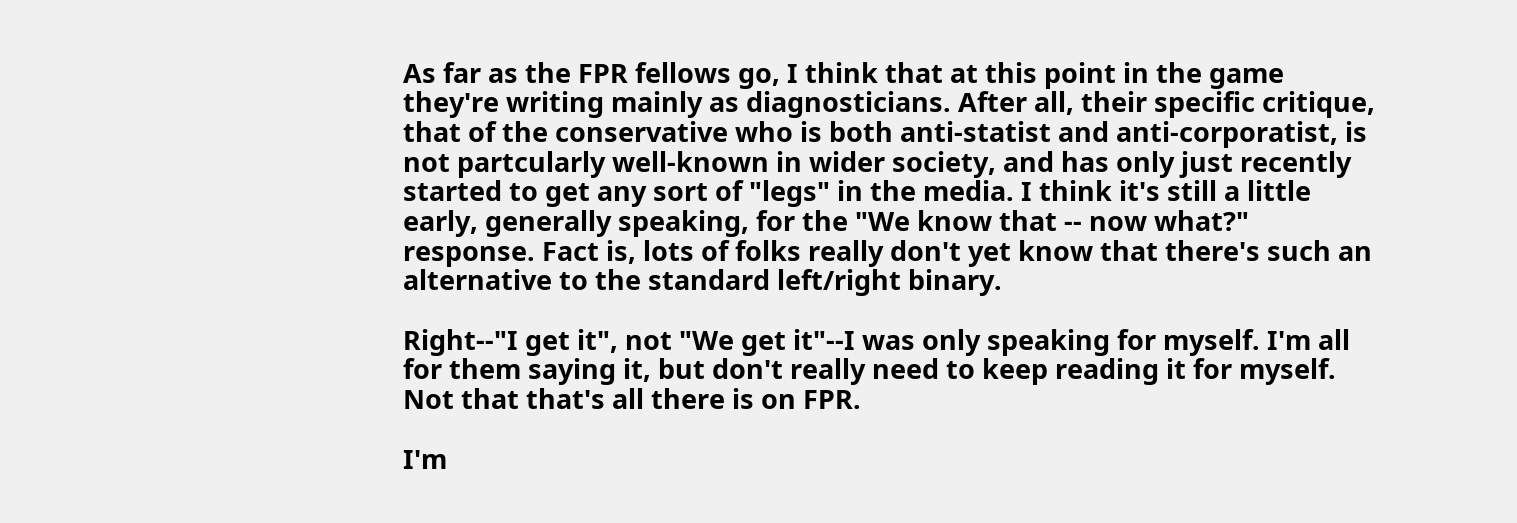As far as the FPR fellows go, I think that at this point in the game they're writing mainly as diagnosticians. After all, their specific critique, that of the conservative who is both anti-statist and anti-corporatist, is not partcularly well-known in wider society, and has only just recently started to get any sort of "legs" in the media. I think it's still a little early, generally speaking, for the "We know that -- now what?" response. Fact is, lots of folks really don't yet know that there's such an alternative to the standard left/right binary.

Right--"I get it", not "We get it"--I was only speaking for myself. I'm all for them saying it, but don't really need to keep reading it for myself. Not that that's all there is on FPR.

I'm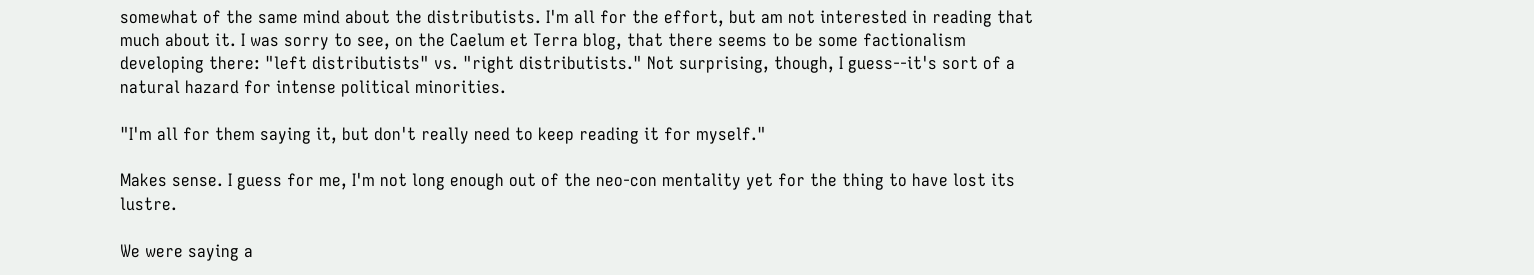somewhat of the same mind about the distributists. I'm all for the effort, but am not interested in reading that much about it. I was sorry to see, on the Caelum et Terra blog, that there seems to be some factionalism developing there: "left distributists" vs. "right distributists." Not surprising, though, I guess--it's sort of a natural hazard for intense political minorities.

"I'm all for them saying it, but don't really need to keep reading it for myself."

Makes sense. I guess for me, I'm not long enough out of the neo-con mentality yet for the thing to have lost its lustre.

We were saying a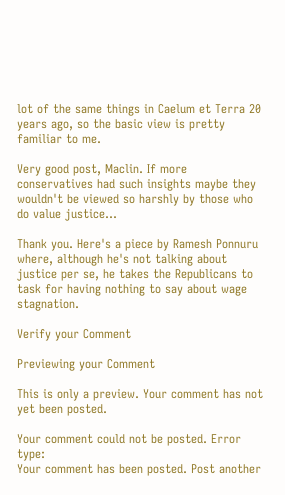lot of the same things in Caelum et Terra 20 years ago, so the basic view is pretty familiar to me.

Very good post, Maclin. If more conservatives had such insights maybe they wouldn't be viewed so harshly by those who do value justice...

Thank you. Here's a piece by Ramesh Ponnuru where, although he's not talking about justice per se, he takes the Republicans to task for having nothing to say about wage stagnation.

Verify your Comment

Previewing your Comment

This is only a preview. Your comment has not yet been posted.

Your comment could not be posted. Error type:
Your comment has been posted. Post another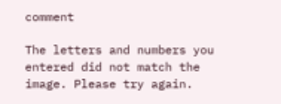comment

The letters and numbers you entered did not match the image. Please try again.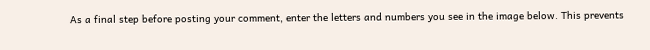As a final step before posting your comment, enter the letters and numbers you see in the image below. This prevents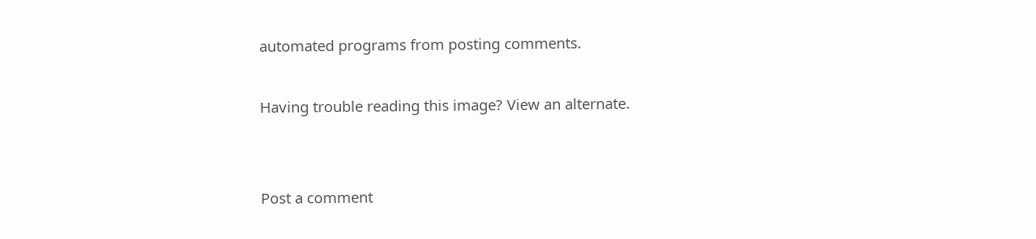automated programs from posting comments.

Having trouble reading this image? View an alternate.


Post a comment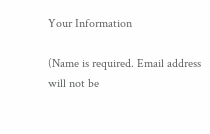Your Information

(Name is required. Email address will not be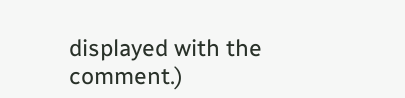displayed with the comment.)